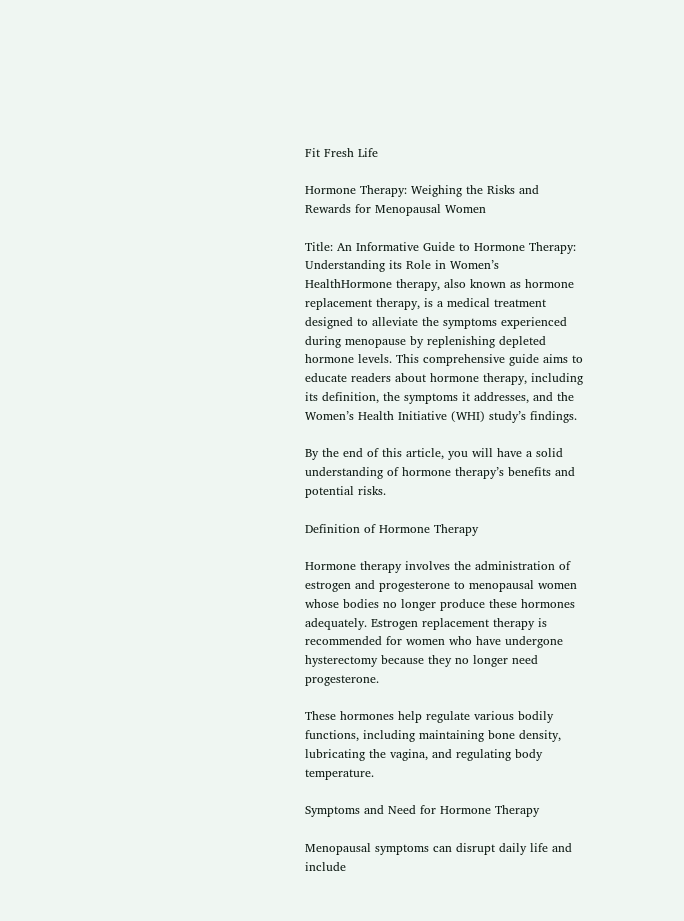Fit Fresh Life

Hormone Therapy: Weighing the Risks and Rewards for Menopausal Women

Title: An Informative Guide to Hormone Therapy: Understanding its Role in Women’s HealthHormone therapy, also known as hormone replacement therapy, is a medical treatment designed to alleviate the symptoms experienced during menopause by replenishing depleted hormone levels. This comprehensive guide aims to educate readers about hormone therapy, including its definition, the symptoms it addresses, and the Women’s Health Initiative (WHI) study’s findings.

By the end of this article, you will have a solid understanding of hormone therapy’s benefits and potential risks.

Definition of Hormone Therapy

Hormone therapy involves the administration of estrogen and progesterone to menopausal women whose bodies no longer produce these hormones adequately. Estrogen replacement therapy is recommended for women who have undergone hysterectomy because they no longer need progesterone.

These hormones help regulate various bodily functions, including maintaining bone density, lubricating the vagina, and regulating body temperature.

Symptoms and Need for Hormone Therapy

Menopausal symptoms can disrupt daily life and include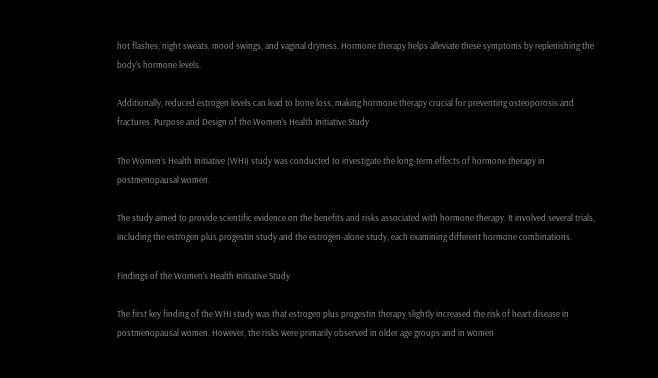hot flashes, night sweats, mood swings, and vaginal dryness. Hormone therapy helps alleviate these symptoms by replenishing the body’s hormone levels.

Additionally, reduced estrogen levels can lead to bone loss, making hormone therapy crucial for preventing osteoporosis and fractures. Purpose and Design of the Women’s Health Initiative Study

The Women’s Health Initiative (WHI) study was conducted to investigate the long-term effects of hormone therapy in postmenopausal women.

The study aimed to provide scientific evidence on the benefits and risks associated with hormone therapy. It involved several trials, including the estrogen plus progestin study and the estrogen-alone study, each examining different hormone combinations.

Findings of the Women’s Health Initiative Study

The first key finding of the WHI study was that estrogen plus progestin therapy slightly increased the risk of heart disease in postmenopausal women. However, the risks were primarily observed in older age groups and in women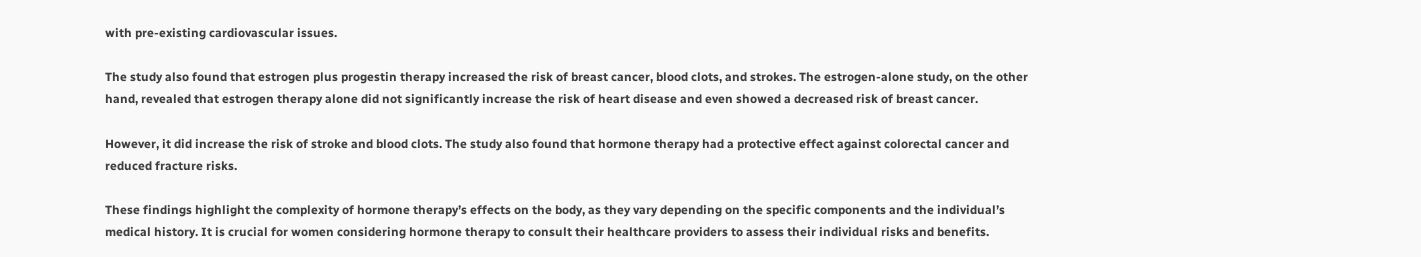with pre-existing cardiovascular issues.

The study also found that estrogen plus progestin therapy increased the risk of breast cancer, blood clots, and strokes. The estrogen-alone study, on the other hand, revealed that estrogen therapy alone did not significantly increase the risk of heart disease and even showed a decreased risk of breast cancer.

However, it did increase the risk of stroke and blood clots. The study also found that hormone therapy had a protective effect against colorectal cancer and reduced fracture risks.

These findings highlight the complexity of hormone therapy’s effects on the body, as they vary depending on the specific components and the individual’s medical history. It is crucial for women considering hormone therapy to consult their healthcare providers to assess their individual risks and benefits.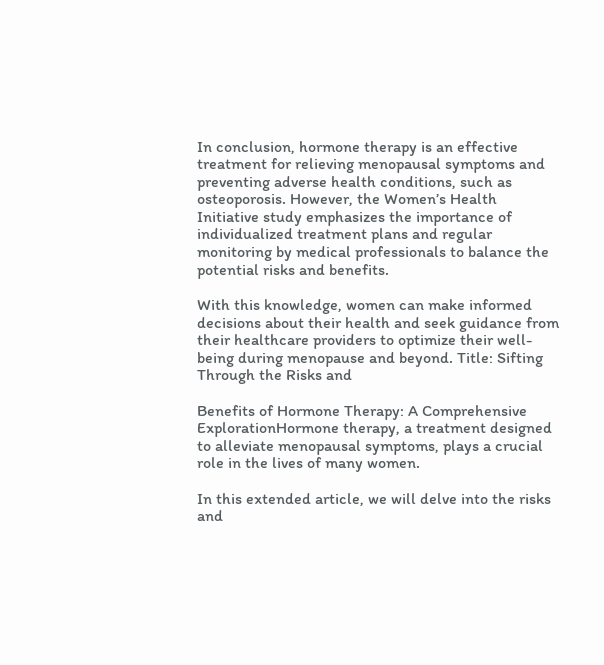In conclusion, hormone therapy is an effective treatment for relieving menopausal symptoms and preventing adverse health conditions, such as osteoporosis. However, the Women’s Health Initiative study emphasizes the importance of individualized treatment plans and regular monitoring by medical professionals to balance the potential risks and benefits.

With this knowledge, women can make informed decisions about their health and seek guidance from their healthcare providers to optimize their well-being during menopause and beyond. Title: Sifting Through the Risks and

Benefits of Hormone Therapy: A Comprehensive ExplorationHormone therapy, a treatment designed to alleviate menopausal symptoms, plays a crucial role in the lives of many women.

In this extended article, we will delve into the risks and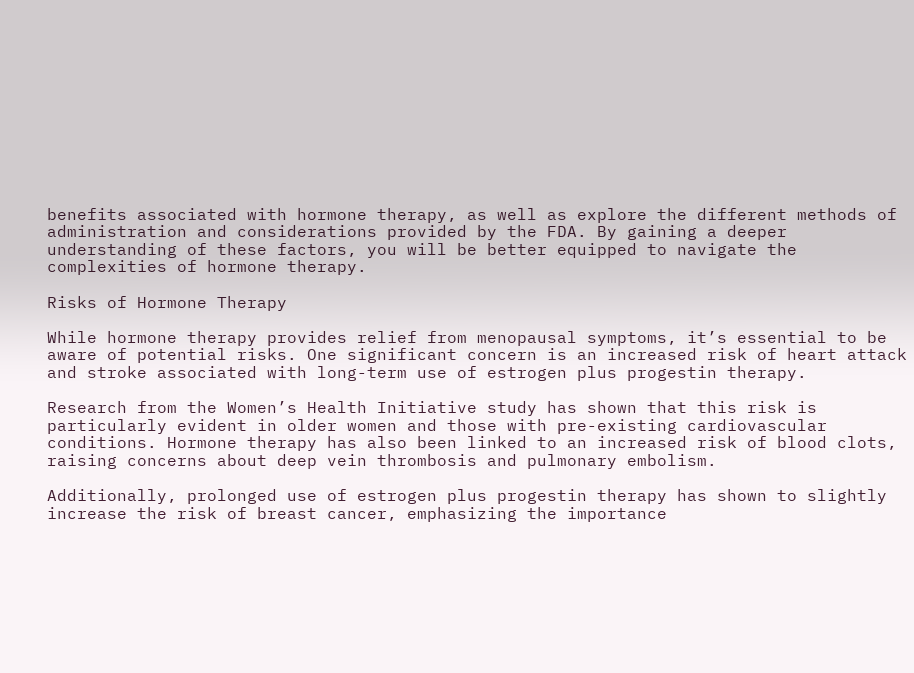benefits associated with hormone therapy, as well as explore the different methods of administration and considerations provided by the FDA. By gaining a deeper understanding of these factors, you will be better equipped to navigate the complexities of hormone therapy.

Risks of Hormone Therapy

While hormone therapy provides relief from menopausal symptoms, it’s essential to be aware of potential risks. One significant concern is an increased risk of heart attack and stroke associated with long-term use of estrogen plus progestin therapy.

Research from the Women’s Health Initiative study has shown that this risk is particularly evident in older women and those with pre-existing cardiovascular conditions. Hormone therapy has also been linked to an increased risk of blood clots, raising concerns about deep vein thrombosis and pulmonary embolism.

Additionally, prolonged use of estrogen plus progestin therapy has shown to slightly increase the risk of breast cancer, emphasizing the importance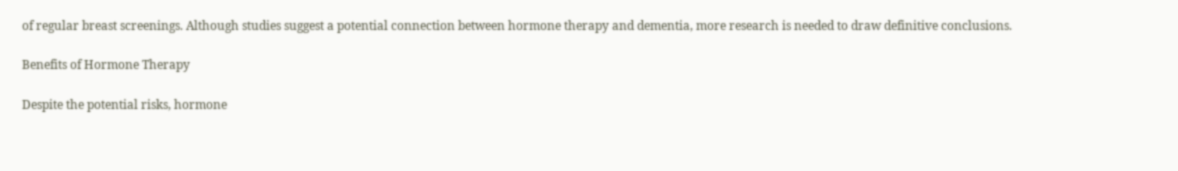of regular breast screenings. Although studies suggest a potential connection between hormone therapy and dementia, more research is needed to draw definitive conclusions.

Benefits of Hormone Therapy

Despite the potential risks, hormone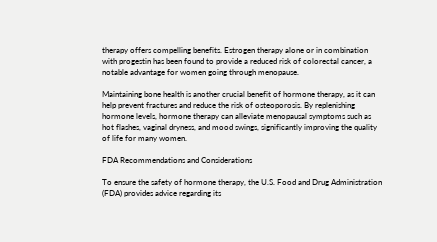therapy offers compelling benefits. Estrogen therapy alone or in combination with progestin has been found to provide a reduced risk of colorectal cancer, a notable advantage for women going through menopause.

Maintaining bone health is another crucial benefit of hormone therapy, as it can help prevent fractures and reduce the risk of osteoporosis. By replenishing hormone levels, hormone therapy can alleviate menopausal symptoms such as hot flashes, vaginal dryness, and mood swings, significantly improving the quality of life for many women.

FDA Recommendations and Considerations

To ensure the safety of hormone therapy, the U.S. Food and Drug Administration (FDA) provides advice regarding its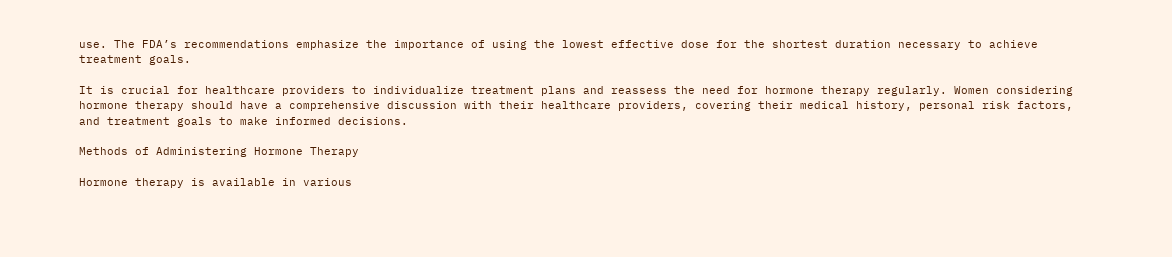use. The FDA’s recommendations emphasize the importance of using the lowest effective dose for the shortest duration necessary to achieve treatment goals.

It is crucial for healthcare providers to individualize treatment plans and reassess the need for hormone therapy regularly. Women considering hormone therapy should have a comprehensive discussion with their healthcare providers, covering their medical history, personal risk factors, and treatment goals to make informed decisions.

Methods of Administering Hormone Therapy

Hormone therapy is available in various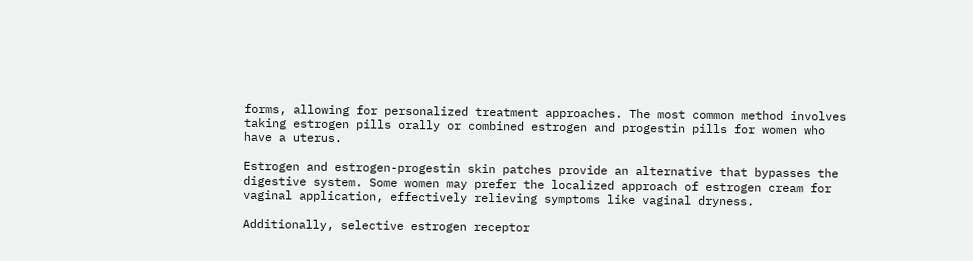forms, allowing for personalized treatment approaches. The most common method involves taking estrogen pills orally or combined estrogen and progestin pills for women who have a uterus.

Estrogen and estrogen-progestin skin patches provide an alternative that bypasses the digestive system. Some women may prefer the localized approach of estrogen cream for vaginal application, effectively relieving symptoms like vaginal dryness.

Additionally, selective estrogen receptor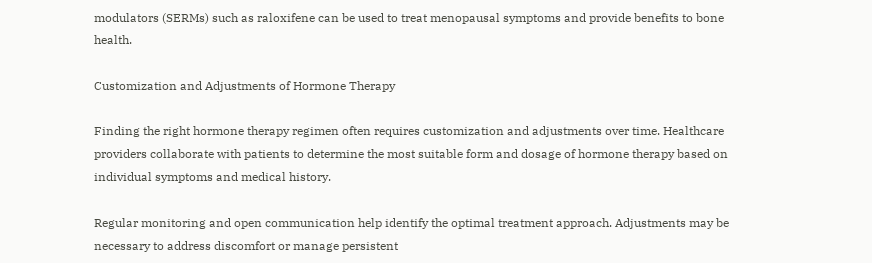modulators (SERMs) such as raloxifene can be used to treat menopausal symptoms and provide benefits to bone health.

Customization and Adjustments of Hormone Therapy

Finding the right hormone therapy regimen often requires customization and adjustments over time. Healthcare providers collaborate with patients to determine the most suitable form and dosage of hormone therapy based on individual symptoms and medical history.

Regular monitoring and open communication help identify the optimal treatment approach. Adjustments may be necessary to address discomfort or manage persistent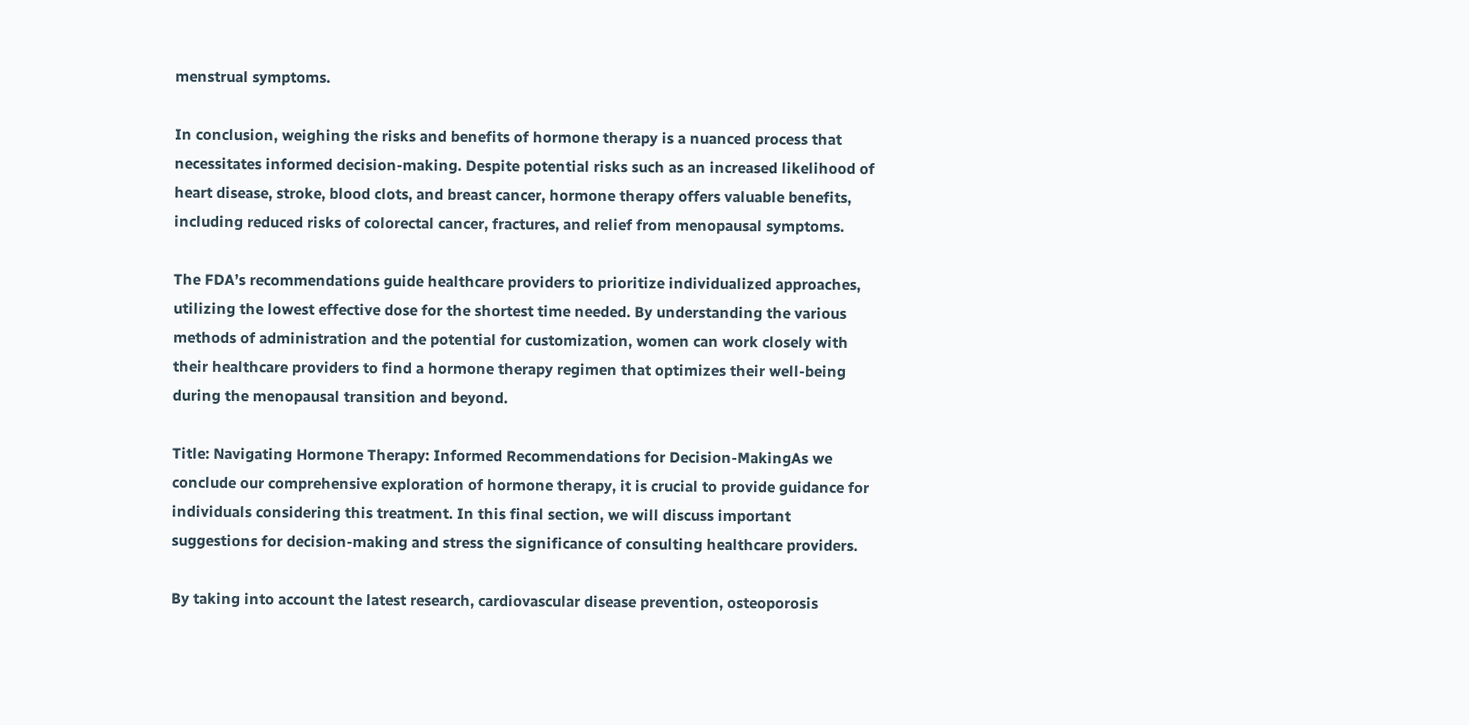menstrual symptoms.

In conclusion, weighing the risks and benefits of hormone therapy is a nuanced process that necessitates informed decision-making. Despite potential risks such as an increased likelihood of heart disease, stroke, blood clots, and breast cancer, hormone therapy offers valuable benefits, including reduced risks of colorectal cancer, fractures, and relief from menopausal symptoms.

The FDA’s recommendations guide healthcare providers to prioritize individualized approaches, utilizing the lowest effective dose for the shortest time needed. By understanding the various methods of administration and the potential for customization, women can work closely with their healthcare providers to find a hormone therapy regimen that optimizes their well-being during the menopausal transition and beyond.

Title: Navigating Hormone Therapy: Informed Recommendations for Decision-MakingAs we conclude our comprehensive exploration of hormone therapy, it is crucial to provide guidance for individuals considering this treatment. In this final section, we will discuss important suggestions for decision-making and stress the significance of consulting healthcare providers.

By taking into account the latest research, cardiovascular disease prevention, osteoporosis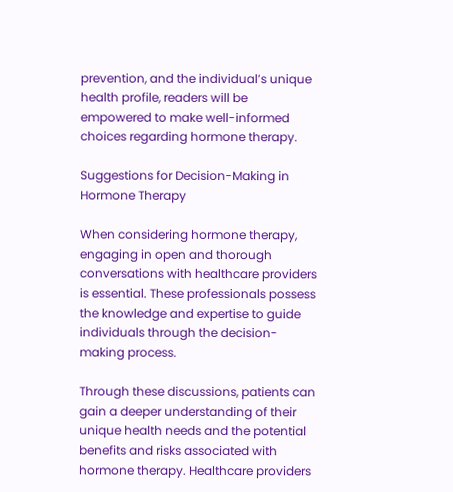prevention, and the individual’s unique health profile, readers will be empowered to make well-informed choices regarding hormone therapy.

Suggestions for Decision-Making in Hormone Therapy

When considering hormone therapy, engaging in open and thorough conversations with healthcare providers is essential. These professionals possess the knowledge and expertise to guide individuals through the decision-making process.

Through these discussions, patients can gain a deeper understanding of their unique health needs and the potential benefits and risks associated with hormone therapy. Healthcare providers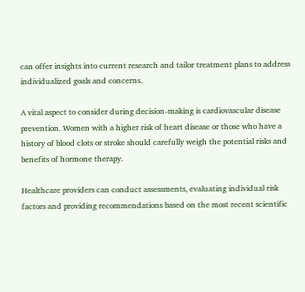can offer insights into current research and tailor treatment plans to address individualized goals and concerns.

A vital aspect to consider during decision-making is cardiovascular disease prevention. Women with a higher risk of heart disease or those who have a history of blood clots or stroke should carefully weigh the potential risks and benefits of hormone therapy.

Healthcare providers can conduct assessments, evaluating individual risk factors and providing recommendations based on the most recent scientific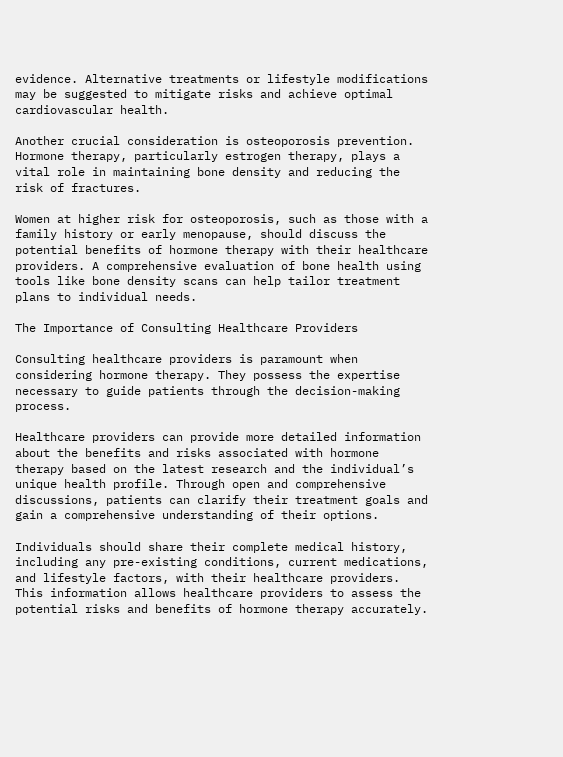evidence. Alternative treatments or lifestyle modifications may be suggested to mitigate risks and achieve optimal cardiovascular health.

Another crucial consideration is osteoporosis prevention. Hormone therapy, particularly estrogen therapy, plays a vital role in maintaining bone density and reducing the risk of fractures.

Women at higher risk for osteoporosis, such as those with a family history or early menopause, should discuss the potential benefits of hormone therapy with their healthcare providers. A comprehensive evaluation of bone health using tools like bone density scans can help tailor treatment plans to individual needs.

The Importance of Consulting Healthcare Providers

Consulting healthcare providers is paramount when considering hormone therapy. They possess the expertise necessary to guide patients through the decision-making process.

Healthcare providers can provide more detailed information about the benefits and risks associated with hormone therapy based on the latest research and the individual’s unique health profile. Through open and comprehensive discussions, patients can clarify their treatment goals and gain a comprehensive understanding of their options.

Individuals should share their complete medical history, including any pre-existing conditions, current medications, and lifestyle factors, with their healthcare providers. This information allows healthcare providers to assess the potential risks and benefits of hormone therapy accurately.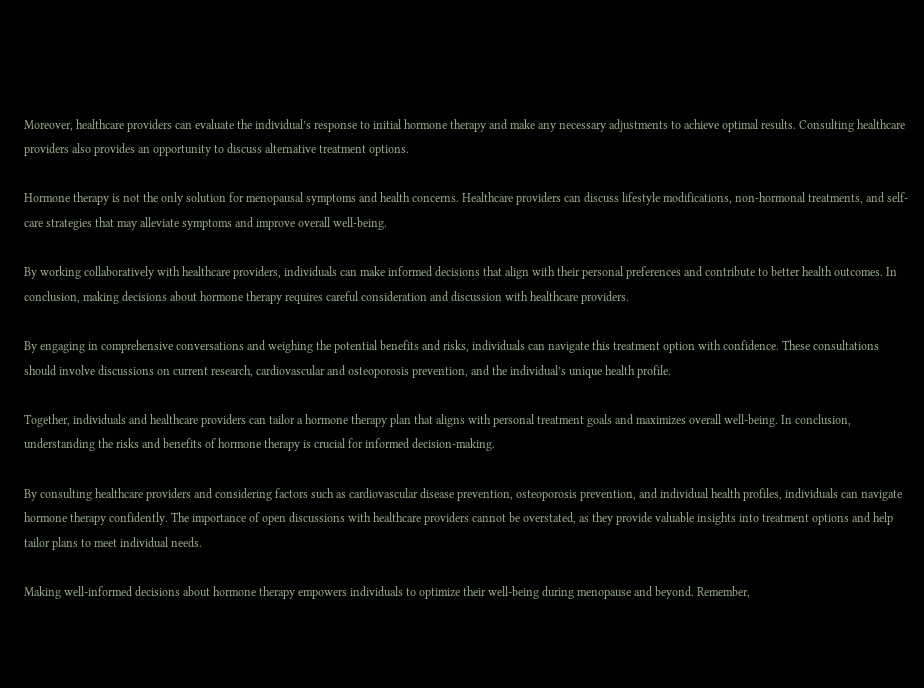Moreover, healthcare providers can evaluate the individual’s response to initial hormone therapy and make any necessary adjustments to achieve optimal results. Consulting healthcare providers also provides an opportunity to discuss alternative treatment options.

Hormone therapy is not the only solution for menopausal symptoms and health concerns. Healthcare providers can discuss lifestyle modifications, non-hormonal treatments, and self-care strategies that may alleviate symptoms and improve overall well-being.

By working collaboratively with healthcare providers, individuals can make informed decisions that align with their personal preferences and contribute to better health outcomes. In conclusion, making decisions about hormone therapy requires careful consideration and discussion with healthcare providers.

By engaging in comprehensive conversations and weighing the potential benefits and risks, individuals can navigate this treatment option with confidence. These consultations should involve discussions on current research, cardiovascular and osteoporosis prevention, and the individual’s unique health profile.

Together, individuals and healthcare providers can tailor a hormone therapy plan that aligns with personal treatment goals and maximizes overall well-being. In conclusion, understanding the risks and benefits of hormone therapy is crucial for informed decision-making.

By consulting healthcare providers and considering factors such as cardiovascular disease prevention, osteoporosis prevention, and individual health profiles, individuals can navigate hormone therapy confidently. The importance of open discussions with healthcare providers cannot be overstated, as they provide valuable insights into treatment options and help tailor plans to meet individual needs.

Making well-informed decisions about hormone therapy empowers individuals to optimize their well-being during menopause and beyond. Remember,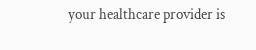your healthcare provider is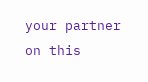your partner on this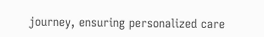journey, ensuring personalized care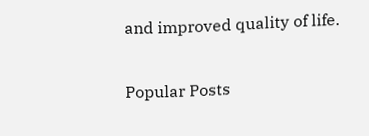and improved quality of life.

Popular Posts